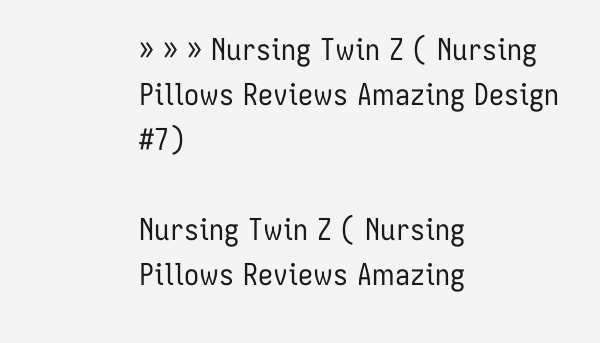» » » Nursing Twin Z ( Nursing Pillows Reviews Amazing Design #7)

Nursing Twin Z ( Nursing Pillows Reviews Amazing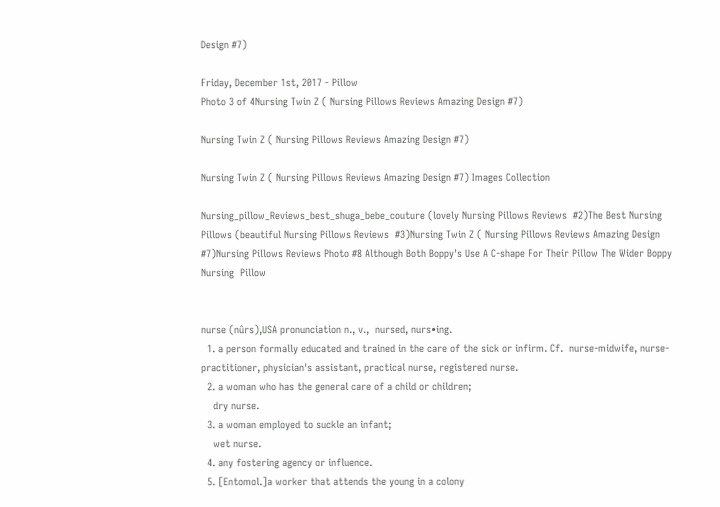Design #7)

Friday, December 1st, 2017 - Pillow
Photo 3 of 4Nursing Twin Z ( Nursing Pillows Reviews Amazing Design #7)

Nursing Twin Z ( Nursing Pillows Reviews Amazing Design #7)

Nursing Twin Z ( Nursing Pillows Reviews Amazing Design #7) Images Collection

Nursing_pillow_Reviews_best_shuga_bebe_couture (lovely Nursing Pillows Reviews  #2)The Best Nursing Pillows (beautiful Nursing Pillows Reviews  #3)Nursing Twin Z ( Nursing Pillows Reviews Amazing Design #7)Nursing Pillows Reviews Photo #8 Although Both Boppy's Use A C-shape For Their Pillow The Wider Boppy Nursing  Pillow


nurse (nûrs),USA pronunciation n., v.,  nursed, nurs•ing.
  1. a person formally educated and trained in the care of the sick or infirm. Cf.  nurse-midwife, nurse-practitioner, physician's assistant, practical nurse, registered nurse.
  2. a woman who has the general care of a child or children;
    dry nurse.
  3. a woman employed to suckle an infant;
    wet nurse.
  4. any fostering agency or influence.
  5. [Entomol.]a worker that attends the young in a colony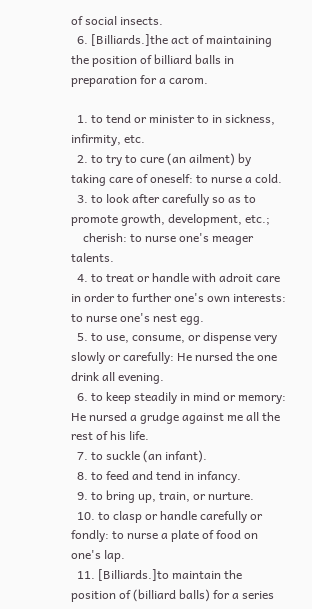of social insects.
  6. [Billiards.]the act of maintaining the position of billiard balls in preparation for a carom.

  1. to tend or minister to in sickness, infirmity, etc.
  2. to try to cure (an ailment) by taking care of oneself: to nurse a cold.
  3. to look after carefully so as to promote growth, development, etc.;
    cherish: to nurse one's meager talents.
  4. to treat or handle with adroit care in order to further one's own interests: to nurse one's nest egg.
  5. to use, consume, or dispense very slowly or carefully: He nursed the one drink all evening.
  6. to keep steadily in mind or memory: He nursed a grudge against me all the rest of his life.
  7. to suckle (an infant).
  8. to feed and tend in infancy.
  9. to bring up, train, or nurture.
  10. to clasp or handle carefully or fondly: to nurse a plate of food on one's lap.
  11. [Billiards.]to maintain the position of (billiard balls) for a series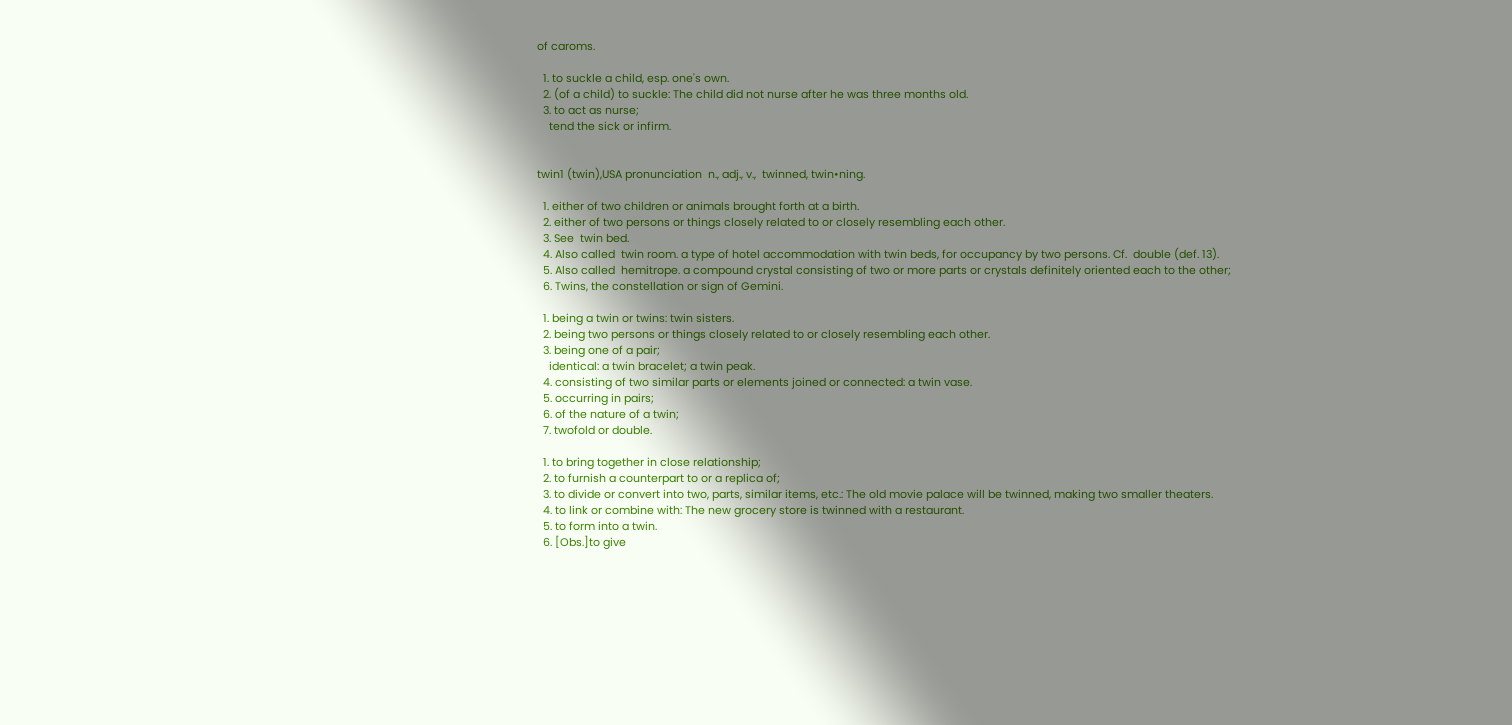of caroms.

  1. to suckle a child, esp. one's own.
  2. (of a child) to suckle: The child did not nurse after he was three months old.
  3. to act as nurse;
    tend the sick or infirm.


twin1 (twin),USA pronunciation  n., adj., v.,  twinned, twin•ning.

  1. either of two children or animals brought forth at a birth.
  2. either of two persons or things closely related to or closely resembling each other.
  3. See  twin bed.
  4. Also called  twin room. a type of hotel accommodation with twin beds, for occupancy by two persons. Cf.  double (def. 13).
  5. Also called  hemitrope. a compound crystal consisting of two or more parts or crystals definitely oriented each to the other;
  6. Twins, the constellation or sign of Gemini.

  1. being a twin or twins: twin sisters.
  2. being two persons or things closely related to or closely resembling each other.
  3. being one of a pair;
    identical: a twin bracelet; a twin peak.
  4. consisting of two similar parts or elements joined or connected: a twin vase.
  5. occurring in pairs;
  6. of the nature of a twin;
  7. twofold or double.

  1. to bring together in close relationship;
  2. to furnish a counterpart to or a replica of;
  3. to divide or convert into two, parts, similar items, etc.: The old movie palace will be twinned, making two smaller theaters.
  4. to link or combine with: The new grocery store is twinned with a restaurant.
  5. to form into a twin.
  6. [Obs.]to give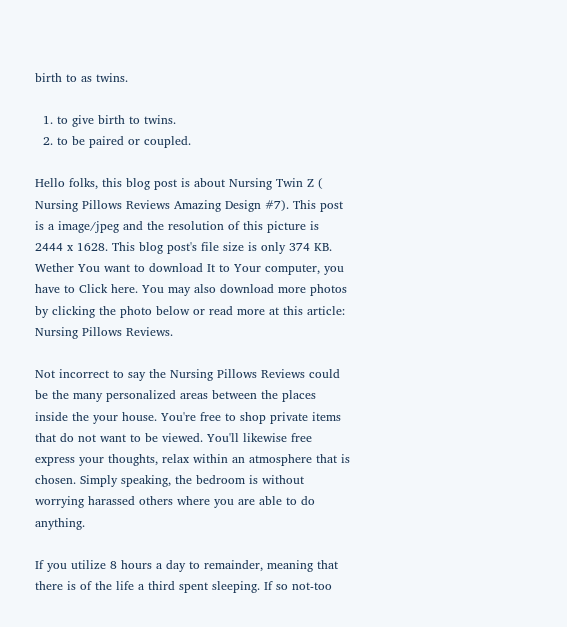birth to as twins.

  1. to give birth to twins.
  2. to be paired or coupled.

Hello folks, this blog post is about Nursing Twin Z ( Nursing Pillows Reviews Amazing Design #7). This post is a image/jpeg and the resolution of this picture is 2444 x 1628. This blog post's file size is only 374 KB. Wether You want to download It to Your computer, you have to Click here. You may also download more photos by clicking the photo below or read more at this article: Nursing Pillows Reviews.

Not incorrect to say the Nursing Pillows Reviews could be the many personalized areas between the places inside the your house. You're free to shop private items that do not want to be viewed. You'll likewise free express your thoughts, relax within an atmosphere that is chosen. Simply speaking, the bedroom is without worrying harassed others where you are able to do anything.

If you utilize 8 hours a day to remainder, meaning that there is of the life a third spent sleeping. If so not-too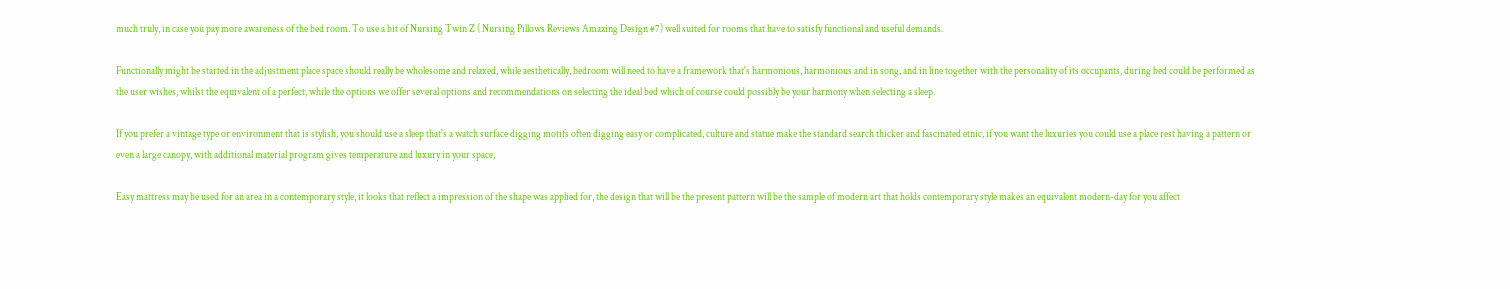much truly, in case you pay more awareness of the bed room. To use a bit of Nursing Twin Z ( Nursing Pillows Reviews Amazing Design #7) well suited for rooms that have to satisfy functional and useful demands.

Functionally might be started in the adjustment place space should really be wholesome and relaxed, while aesthetically, bedroom will need to have a framework that's harmonious, harmonious and in song, and in line together with the personality of its occupants, during bed could be performed as the user wishes, whilst the equivalent of a perfect, while the options we offer several options and recommendations on selecting the ideal bed which of course could possibly be your harmony when selecting a sleep.

If you prefer a vintage type or environment that is stylish, you should use a sleep that's a watch surface digging motifs often digging easy or complicated, culture and statue make the standard search thicker and fascinated etnic, if you want the luxuries you could use a place rest having a pattern or even a large canopy, with additional material program gives temperature and luxury in your space,

Easy mattress may be used for an area in a contemporary style, it looks that reflect a impression of the shape was applied for, the design that will be the present pattern will be the sample of modern art that holds contemporary style makes an equivalent modern-day for you affect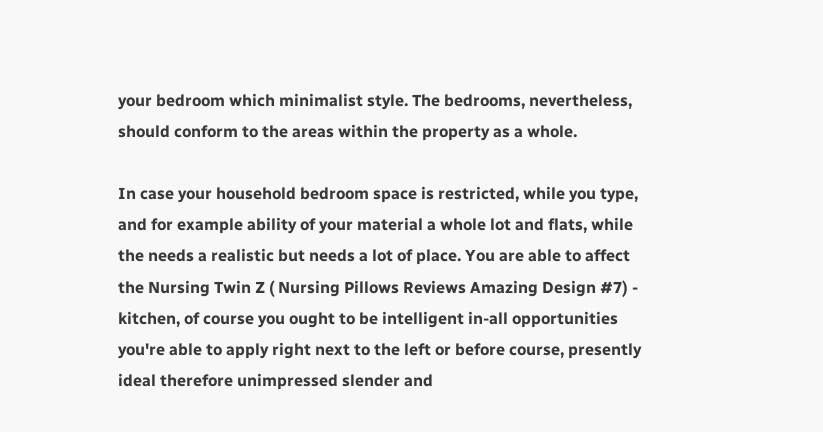your bedroom which minimalist style. The bedrooms, nevertheless, should conform to the areas within the property as a whole.

In case your household bedroom space is restricted, while you type, and for example ability of your material a whole lot and flats, while the needs a realistic but needs a lot of place. You are able to affect the Nursing Twin Z ( Nursing Pillows Reviews Amazing Design #7) - kitchen, of course you ought to be intelligent in-all opportunities you're able to apply right next to the left or before course, presently ideal therefore unimpressed slender and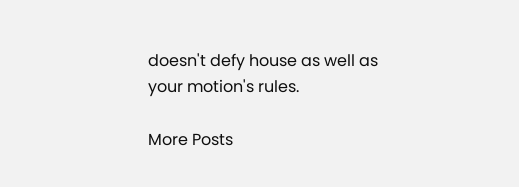doesn't defy house as well as your motion's rules.

More Posts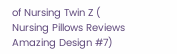of Nursing Twin Z ( Nursing Pillows Reviews Amazing Design #7)